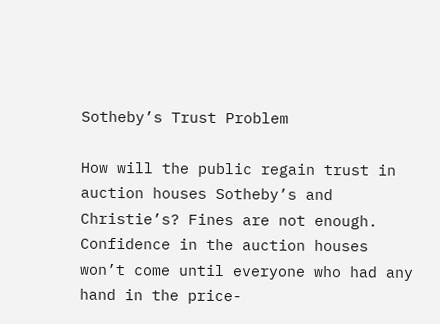Sotheby’s Trust Problem

How will the public regain trust in auction houses Sotheby’s and Christie’s? Fines are not enough. Confidence in the auction houses won’t come until everyone who had any hand in the price-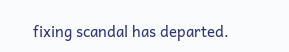fixing scandal has departed.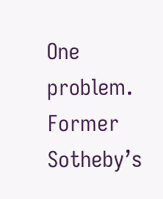One problem. Former Sotheby’s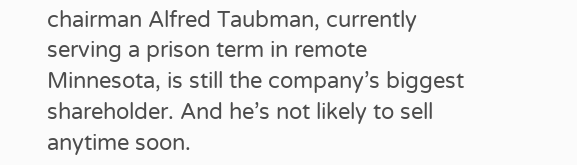chairman Alfred Taubman, currently serving a prison term in remote Minnesota, is still the company’s biggest shareholder. And he’s not likely to sell anytime soon.